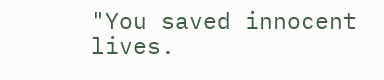"You saved innocent lives.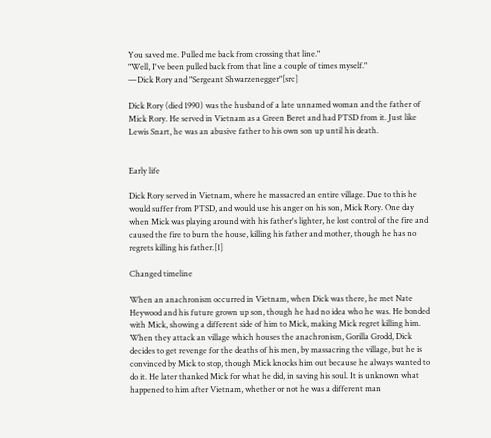You saved me. Pulled me back from crossing that line."
"Well, I've been pulled back from that line a couple of times myself."
—Dick Rory and "Sergeant Shwarzenegger"[src]

Dick Rory (died 1990) was the husband of a late unnamed woman and the father of Mick Rory. He served in Vietnam as a Green Beret and had PTSD from it. Just like Lewis Snart, he was an abusive father to his own son up until his death.


Early life

Dick Rory served in Vietnam, where he massacred an entire village. Due to this he would suffer from PTSD, and would use his anger on his son, Mick Rory. One day when Mick was playing around with his father's lighter, he lost control of the fire and caused the fire to burn the house, killing his father and mother, though he has no regrets killing his father.[1]

Changed timeline

When an anachronism occurred in Vietnam, when Dick was there, he met Nate Heywood and his future grown up son, though he had no idea who he was. He bonded with Mick, showing a different side of him to Mick, making Mick regret killing him. When they attack an village which houses the anachronism, Gorilla Grodd, Dick decides to get revenge for the deaths of his men, by massacring the village, but he is convinced by Mick to stop, though Mick knocks him out because he always wanted to do it. He later thanked Mick for what he did, in saving his soul. It is unknown what happened to him after Vietnam, whether or not he was a different man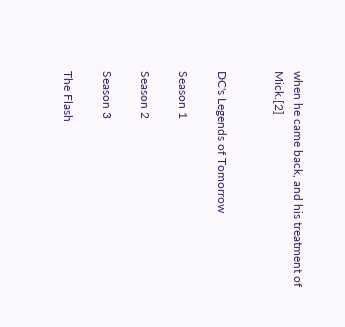when he came back, and his treatment of Mick.[2]


DC's Legends of Tomorrow

Season 1

Season 2

Season 3

The Flash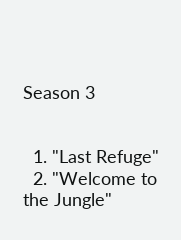Season 3


  1. "Last Refuge"
  2. "Welcome to the Jungle"